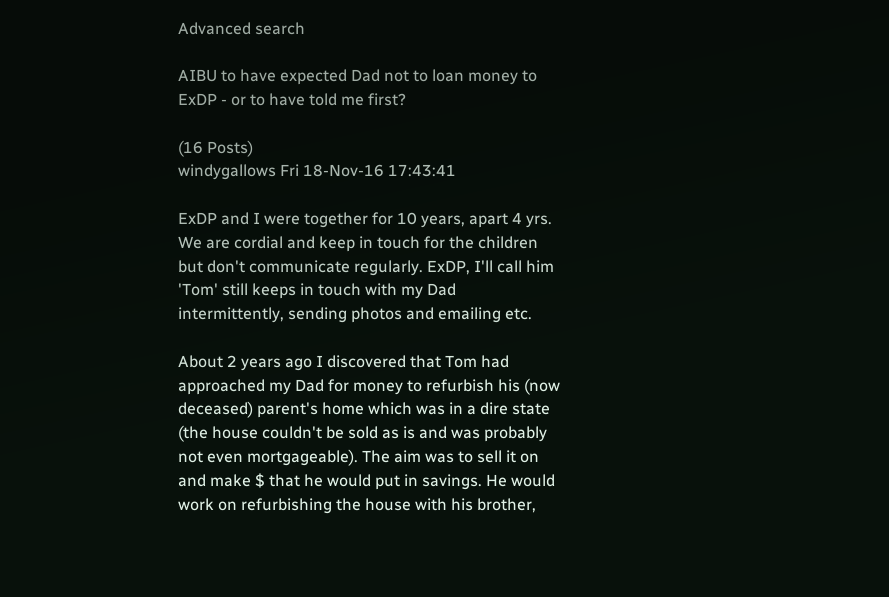Advanced search

AIBU to have expected Dad not to loan money to ExDP - or to have told me first?

(16 Posts)
windygallows Fri 18-Nov-16 17:43:41

ExDP and I were together for 10 years, apart 4 yrs. We are cordial and keep in touch for the children but don't communicate regularly. ExDP, I'll call him 'Tom' still keeps in touch with my Dad intermittently, sending photos and emailing etc.

About 2 years ago I discovered that Tom had approached my Dad for money to refurbish his (now deceased) parent's home which was in a dire state (the house couldn't be sold as is and was probably not even mortgageable). The aim was to sell it on and make $ that he would put in savings. He would work on refurbishing the house with his brother,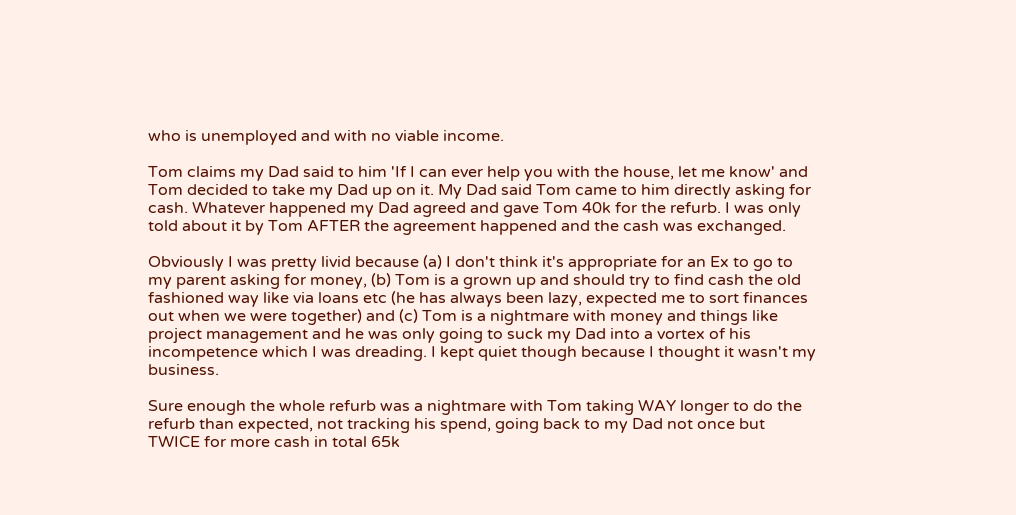who is unemployed and with no viable income.

Tom claims my Dad said to him 'If I can ever help you with the house, let me know' and Tom decided to take my Dad up on it. My Dad said Tom came to him directly asking for cash. Whatever happened my Dad agreed and gave Tom 40k for the refurb. I was only told about it by Tom AFTER the agreement happened and the cash was exchanged.

Obviously I was pretty livid because (a) I don't think it's appropriate for an Ex to go to my parent asking for money, (b) Tom is a grown up and should try to find cash the old fashioned way like via loans etc (he has always been lazy, expected me to sort finances out when we were together) and (c) Tom is a nightmare with money and things like project management and he was only going to suck my Dad into a vortex of his incompetence which I was dreading. I kept quiet though because I thought it wasn't my business.

Sure enough the whole refurb was a nightmare with Tom taking WAY longer to do the refurb than expected, not tracking his spend, going back to my Dad not once but TWICE for more cash in total 65k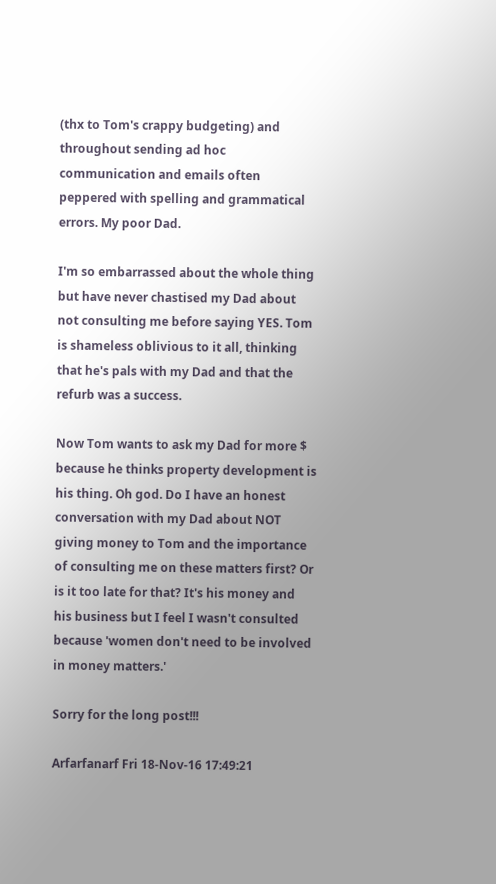(thx to Tom's crappy budgeting) and throughout sending ad hoc communication and emails often peppered with spelling and grammatical errors. My poor Dad.

I'm so embarrassed about the whole thing but have never chastised my Dad about not consulting me before saying YES. Tom is shameless oblivious to it all, thinking that he's pals with my Dad and that the refurb was a success.

Now Tom wants to ask my Dad for more $ because he thinks property development is his thing. Oh god. Do I have an honest conversation with my Dad about NOT giving money to Tom and the importance of consulting me on these matters first? Or is it too late for that? It's his money and his business but I feel I wasn't consulted because 'women don't need to be involved in money matters.'

Sorry for the long post!!!

Arfarfanarf Fri 18-Nov-16 17:49:21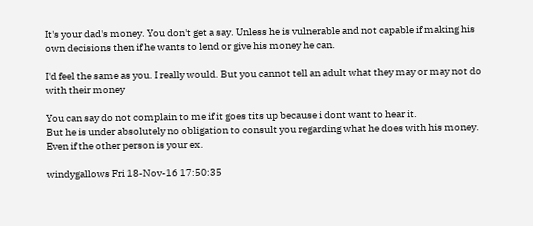It's your dad's money. You don't get a say. Unless he is vulnerable and not capable if making his own decisions then if he wants to lend or give his money he can.

I'd feel the same as you. I really would. But you cannot tell an adult what they may or may not do with their money

You can say do not complain to me if it goes tits up because i dont want to hear it.
But he is under absolutely no obligation to consult you regarding what he does with his money.
Even if the other person is your ex.

windygallows Fri 18-Nov-16 17:50:35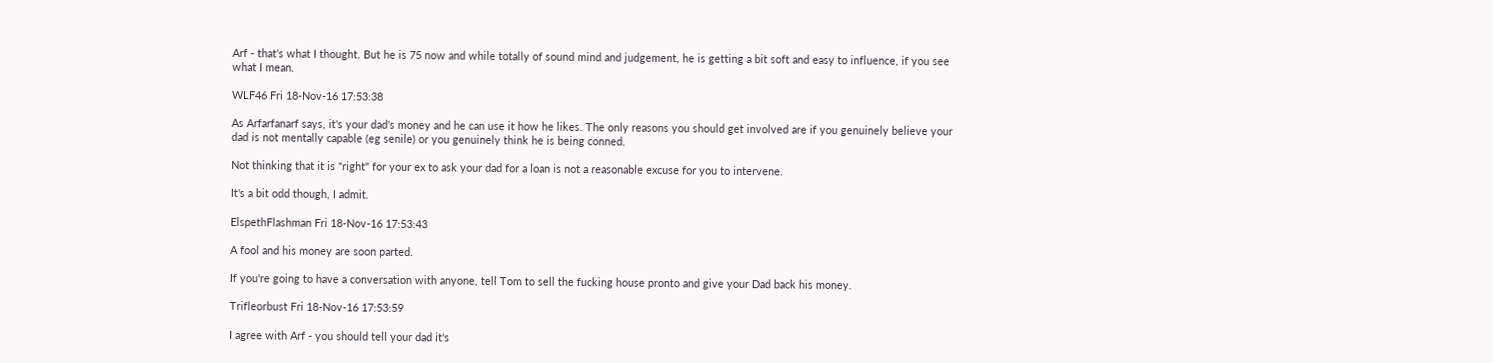Arf - that's what I thought. But he is 75 now and while totally of sound mind and judgement, he is getting a bit soft and easy to influence, if you see what I mean.

WLF46 Fri 18-Nov-16 17:53:38

As Arfarfanarf says, it's your dad's money and he can use it how he likes. The only reasons you should get involved are if you genuinely believe your dad is not mentally capable (eg senile) or you genuinely think he is being conned.

Not thinking that it is "right" for your ex to ask your dad for a loan is not a reasonable excuse for you to intervene.

It's a bit odd though, I admit.

ElspethFlashman Fri 18-Nov-16 17:53:43

A fool and his money are soon parted.

If you're going to have a conversation with anyone, tell Tom to sell the fucking house pronto and give your Dad back his money.

Trifleorbust Fri 18-Nov-16 17:53:59

I agree with Arf - you should tell your dad it's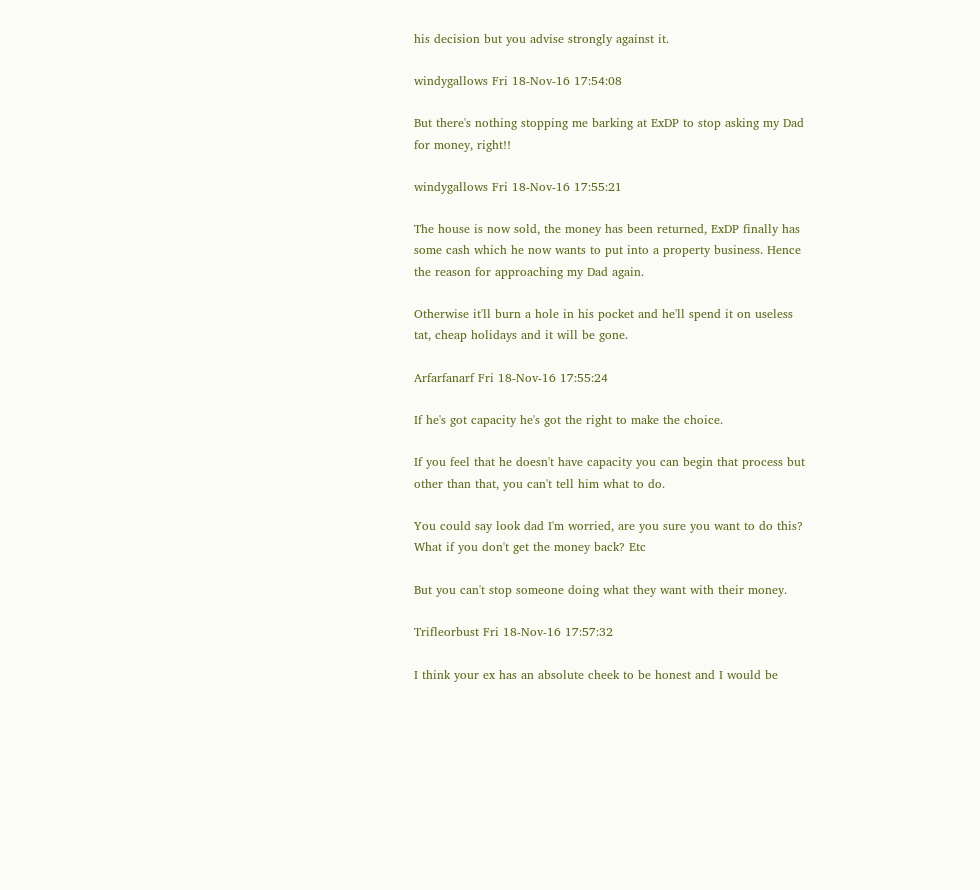his decision but you advise strongly against it.

windygallows Fri 18-Nov-16 17:54:08

But there's nothing stopping me barking at ExDP to stop asking my Dad for money, right!!

windygallows Fri 18-Nov-16 17:55:21

The house is now sold, the money has been returned, ExDP finally has some cash which he now wants to put into a property business. Hence the reason for approaching my Dad again.

Otherwise it'll burn a hole in his pocket and he'll spend it on useless tat, cheap holidays and it will be gone.

Arfarfanarf Fri 18-Nov-16 17:55:24

If he's got capacity he's got the right to make the choice.

If you feel that he doesn't have capacity you can begin that process but other than that, you can't tell him what to do.

You could say look dad I'm worried, are you sure you want to do this? What if you don't get the money back? Etc

But you can't stop someone doing what they want with their money.

Trifleorbust Fri 18-Nov-16 17:57:32

I think your ex has an absolute cheek to be honest and I would be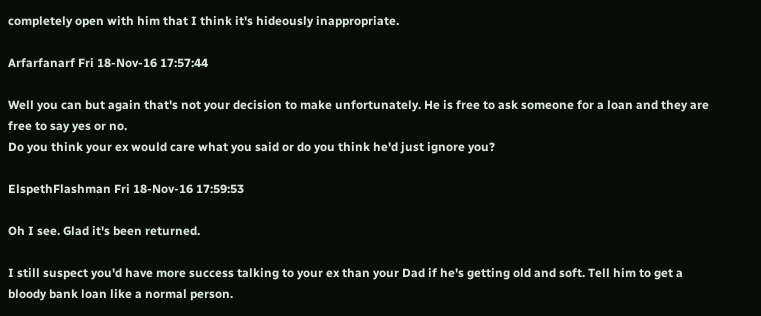completely open with him that I think it's hideously inappropriate.

Arfarfanarf Fri 18-Nov-16 17:57:44

Well you can but again that's not your decision to make unfortunately. He is free to ask someone for a loan and they are free to say yes or no.
Do you think your ex would care what you said or do you think he'd just ignore you?

ElspethFlashman Fri 18-Nov-16 17:59:53

Oh I see. Glad it's been returned.

I still suspect you'd have more success talking to your ex than your Dad if he's getting old and soft. Tell him to get a bloody bank loan like a normal person.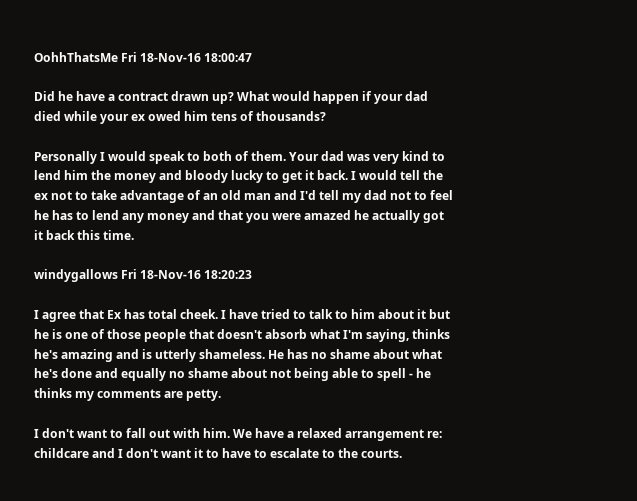OohhThatsMe Fri 18-Nov-16 18:00:47

Did he have a contract drawn up? What would happen if your dad died while your ex owed him tens of thousands?

Personally I would speak to both of them. Your dad was very kind to lend him the money and bloody lucky to get it back. I would tell the ex not to take advantage of an old man and I'd tell my dad not to feel he has to lend any money and that you were amazed he actually got it back this time.

windygallows Fri 18-Nov-16 18:20:23

I agree that Ex has total cheek. I have tried to talk to him about it but he is one of those people that doesn't absorb what I'm saying, thinks he's amazing and is utterly shameless. He has no shame about what he's done and equally no shame about not being able to spell - he thinks my comments are petty.

I don't want to fall out with him. We have a relaxed arrangement re: childcare and I don't want it to have to escalate to the courts.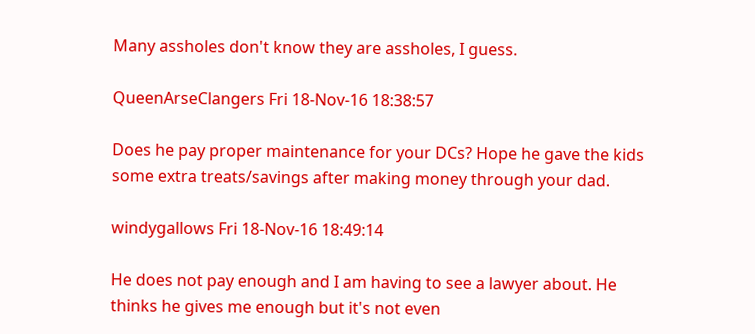Many assholes don't know they are assholes, I guess.

QueenArseClangers Fri 18-Nov-16 18:38:57

Does he pay proper maintenance for your DCs? Hope he gave the kids some extra treats/savings after making money through your dad.

windygallows Fri 18-Nov-16 18:49:14

He does not pay enough and I am having to see a lawyer about. He thinks he gives me enough but it's not even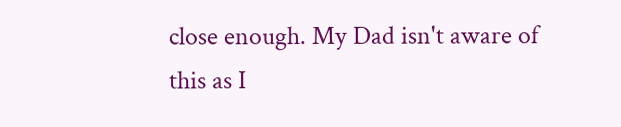close enough. My Dad isn't aware of this as I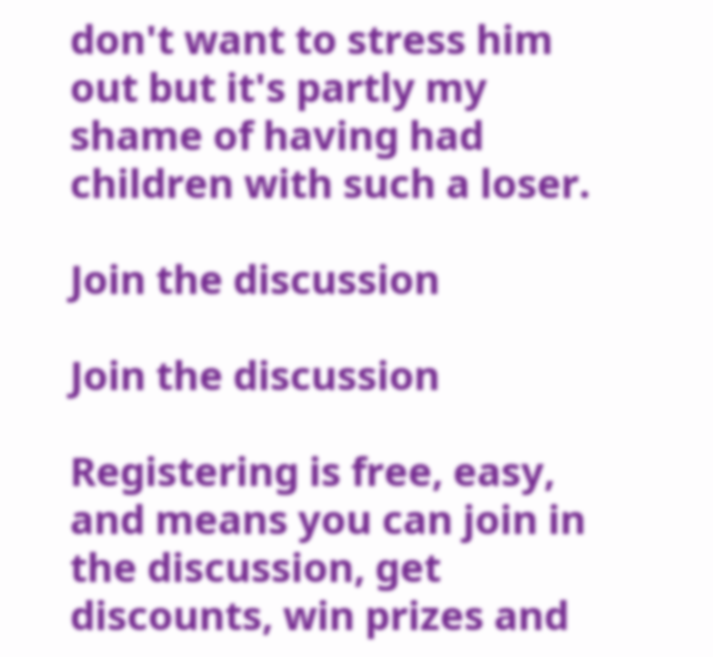don't want to stress him out but it's partly my shame of having had children with such a loser.

Join the discussion

Join the discussion

Registering is free, easy, and means you can join in the discussion, get discounts, win prizes and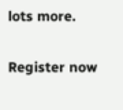lots more.

Register now